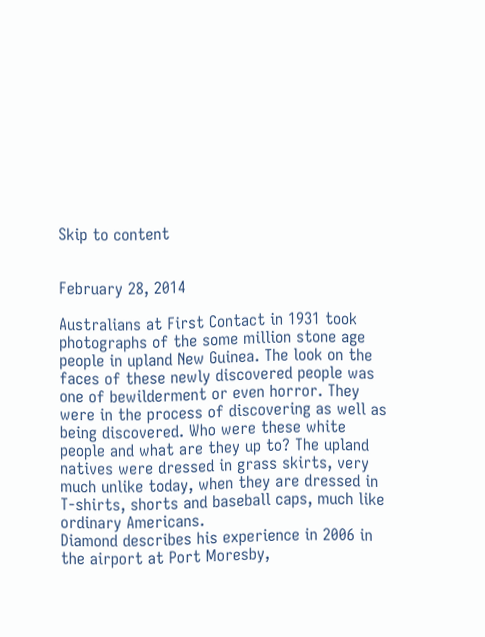Skip to content


February 28, 2014

Australians at First Contact in 1931 took photographs of the some million stone age people in upland New Guinea. The look on the faces of these newly discovered people was one of bewilderment or even horror. They were in the process of discovering as well as being discovered. Who were these white people and what are they up to? The upland natives were dressed in grass skirts, very much unlike today, when they are dressed in T-shirts, shorts and baseball caps, much like ordinary Americans.
Diamond describes his experience in 2006 in the airport at Port Moresby,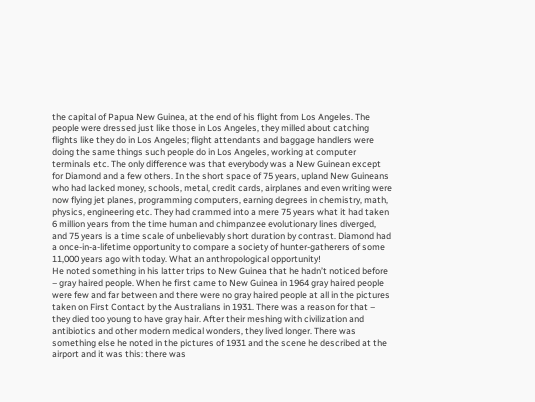the capital of Papua New Guinea, at the end of his flight from Los Angeles. The people were dressed just like those in Los Angeles, they milled about catching flights like they do in Los Angeles; flight attendants and baggage handlers were doing the same things such people do in Los Angeles, working at computer terminals etc. The only difference was that everybody was a New Guinean except for Diamond and a few others. In the short space of 75 years, upland New Guineans who had lacked money, schools, metal, credit cards, airplanes and even writing were now flying jet planes, programming computers, earning degrees in chemistry, math, physics, engineering etc. They had crammed into a mere 75 years what it had taken 6 million years from the time human and chimpanzee evolutionary lines diverged, and 75 years is a time scale of unbelievably short duration by contrast. Diamond had a once-in-a-lifetime opportunity to compare a society of hunter-gatherers of some 11,000 years ago with today. What an anthropological opportunity!
He noted something in his latter trips to New Guinea that he hadn’t noticed before – gray haired people. When he first came to New Guinea in 1964 gray haired people were few and far between and there were no gray haired people at all in the pictures taken on First Contact by the Australians in 1931. There was a reason for that – they died too young to have gray hair. After their meshing with civilization and antibiotics and other modern medical wonders, they lived longer. There was something else he noted in the pictures of 1931 and the scene he described at the airport and it was this: there was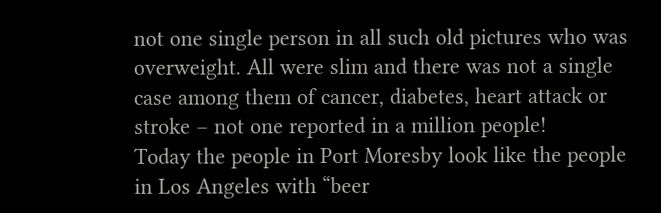not one single person in all such old pictures who was overweight. All were slim and there was not a single case among them of cancer, diabetes, heart attack or stroke – not one reported in a million people!
Today the people in Port Moresby look like the people in Los Angeles with “beer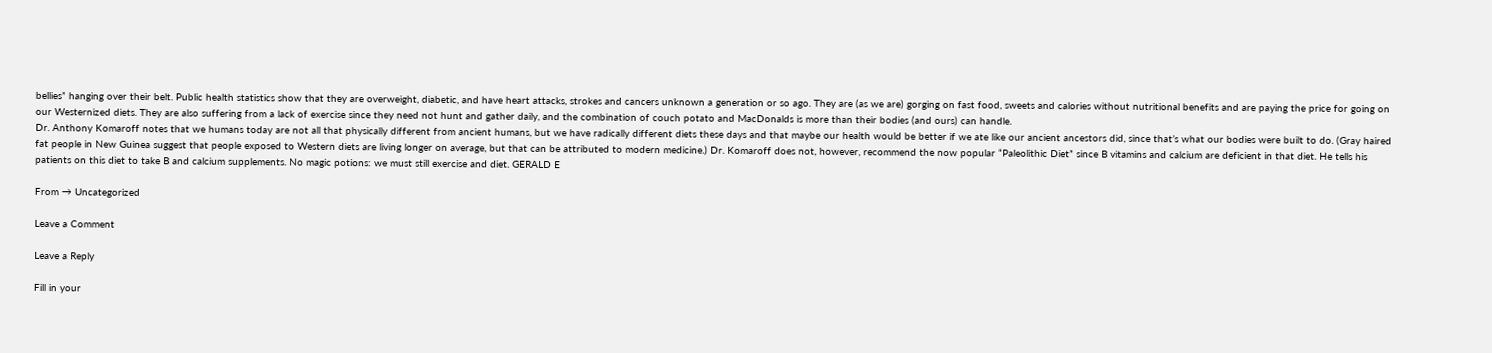bellies” hanging over their belt. Public health statistics show that they are overweight, diabetic, and have heart attacks, strokes and cancers unknown a generation or so ago. They are (as we are) gorging on fast food, sweets and calories without nutritional benefits and are paying the price for going on our Westernized diets. They are also suffering from a lack of exercise since they need not hunt and gather daily, and the combination of couch potato and MacDonalds is more than their bodies (and ours) can handle.
Dr. Anthony Komaroff notes that we humans today are not all that physically different from ancient humans, but we have radically different diets these days and that maybe our health would be better if we ate like our ancient ancestors did, since that’s what our bodies were built to do. (Gray haired fat people in New Guinea suggest that people exposed to Western diets are living longer on average, but that can be attributed to modern medicine.) Dr. Komaroff does not, however, recommend the now popular “Paleolithic Diet” since B vitamins and calcium are deficient in that diet. He tells his patients on this diet to take B and calcium supplements. No magic potions: we must still exercise and diet. GERALD E

From → Uncategorized

Leave a Comment

Leave a Reply

Fill in your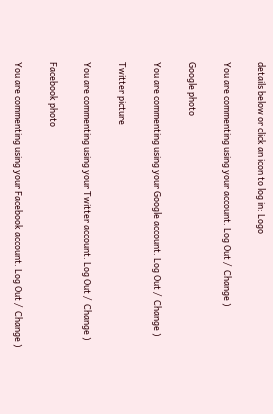details below or click an icon to log in: Logo

You are commenting using your account. Log Out /  Change )

Google photo

You are commenting using your Google account. Log Out /  Change )

Twitter picture

You are commenting using your Twitter account. Log Out /  Change )

Facebook photo

You are commenting using your Facebook account. Log Out /  Change )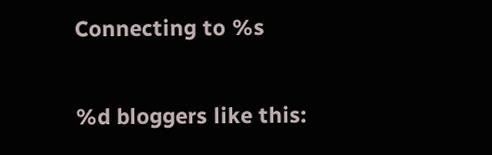Connecting to %s

%d bloggers like this: